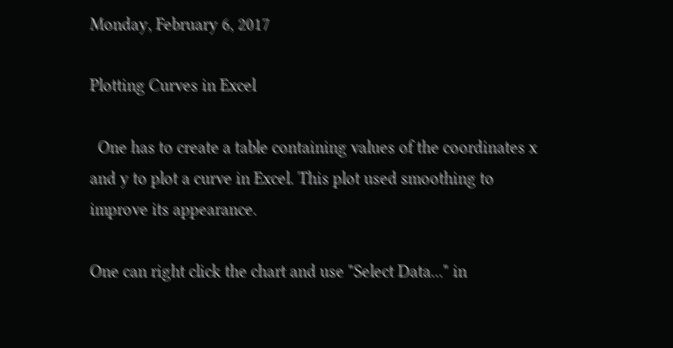Monday, February 6, 2017

Plotting Curves in Excel

  One has to create a table containing values of the coordinates x and y to plot a curve in Excel. This plot used smoothing to improve its appearance.

One can right click the chart and use "Select Data..." in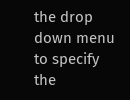the drop down menu to specify the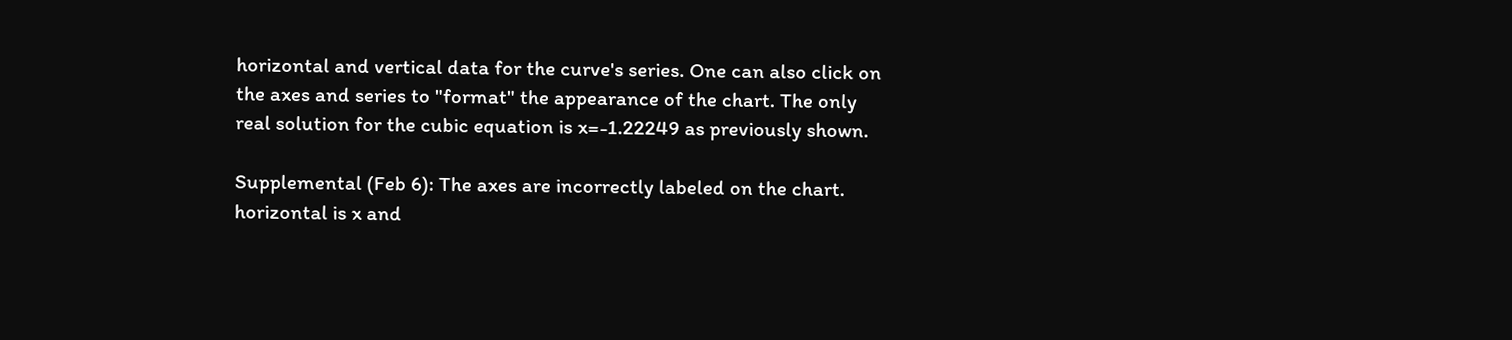horizontal and vertical data for the curve's series. One can also click on the axes and series to "format" the appearance of the chart. The only real solution for the cubic equation is x=-1.22249 as previously shown.

Supplemental (Feb 6): The axes are incorrectly labeled on the chart. horizontal is x and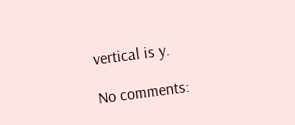vertical is y.

No comments: